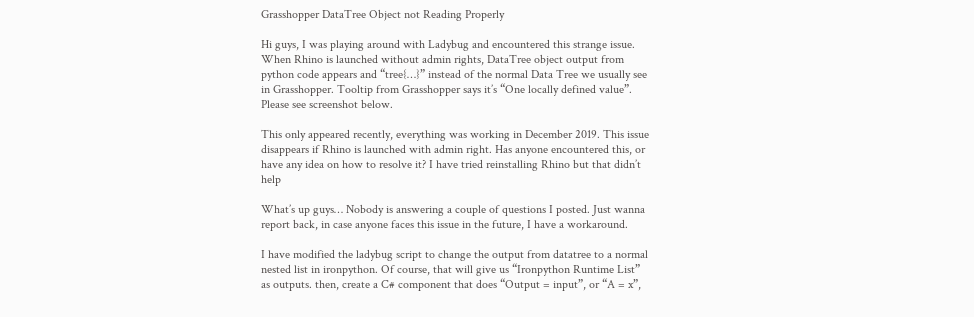Grasshopper DataTree Object not Reading Properly

Hi guys, I was playing around with Ladybug and encountered this strange issue. When Rhino is launched without admin rights, DataTree object output from python code appears and “tree{…}” instead of the normal Data Tree we usually see in Grasshopper. Tooltip from Grasshopper says it’s “One locally defined value”. Please see screenshot below.

This only appeared recently, everything was working in December 2019. This issue disappears if Rhino is launched with admin right. Has anyone encountered this, or have any idea on how to resolve it? I have tried reinstalling Rhino but that didn’t help

What’s up guys… Nobody is answering a couple of questions I posted. Just wanna report back, in case anyone faces this issue in the future, I have a workaround.

I have modified the ladybug script to change the output from datatree to a normal nested list in ironpython. Of course, that will give us “Ironpython Runtime List” as outputs. then, create a C# component that does “Output = input”, or “A = x”,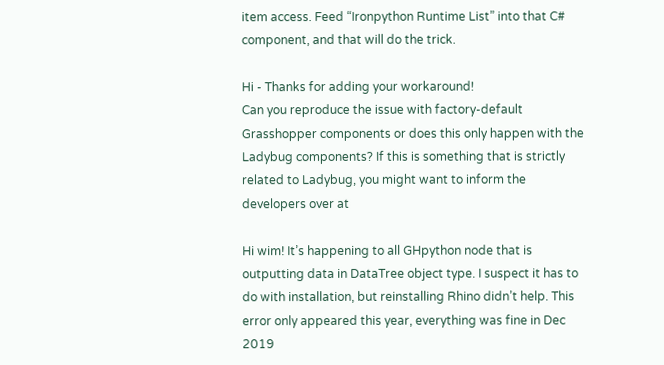item access. Feed “Ironpython Runtime List” into that C# component, and that will do the trick.

Hi - Thanks for adding your workaround!
Can you reproduce the issue with factory-default Grasshopper components or does this only happen with the Ladybug components? If this is something that is strictly related to Ladybug, you might want to inform the developers over at

Hi wim! It’s happening to all GHpython node that is outputting data in DataTree object type. I suspect it has to do with installation, but reinstalling Rhino didn’t help. This error only appeared this year, everything was fine in Dec 2019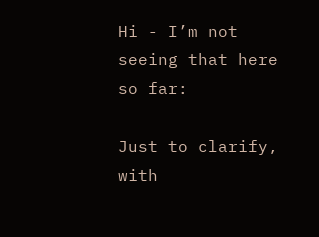Hi - I’m not seeing that here so far:

Just to clarify, with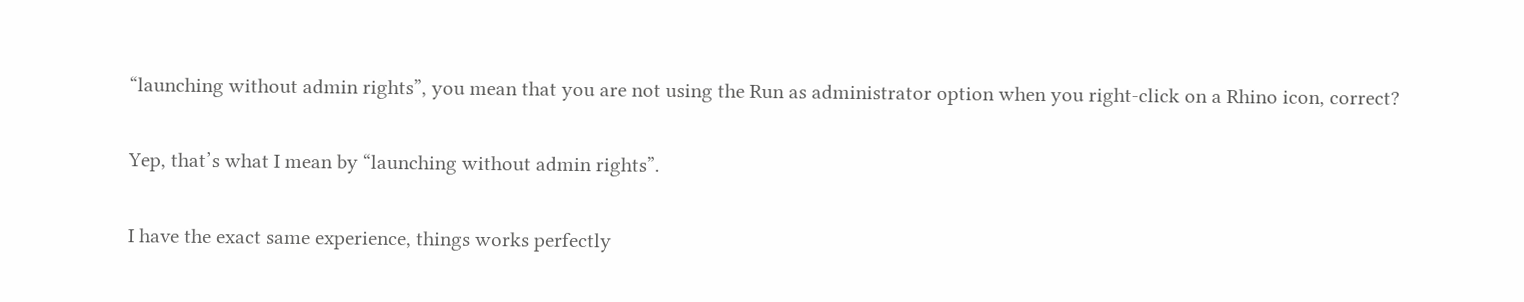“launching without admin rights”, you mean that you are not using the Run as administrator option when you right-click on a Rhino icon, correct?

Yep, that’s what I mean by “launching without admin rights”.

I have the exact same experience, things works perfectly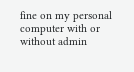fine on my personal computer with or without admin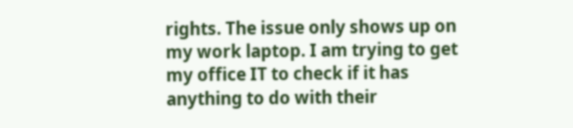rights. The issue only shows up on my work laptop. I am trying to get my office IT to check if it has anything to do with their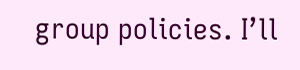group policies. I’ll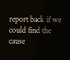report back if we could find the cause